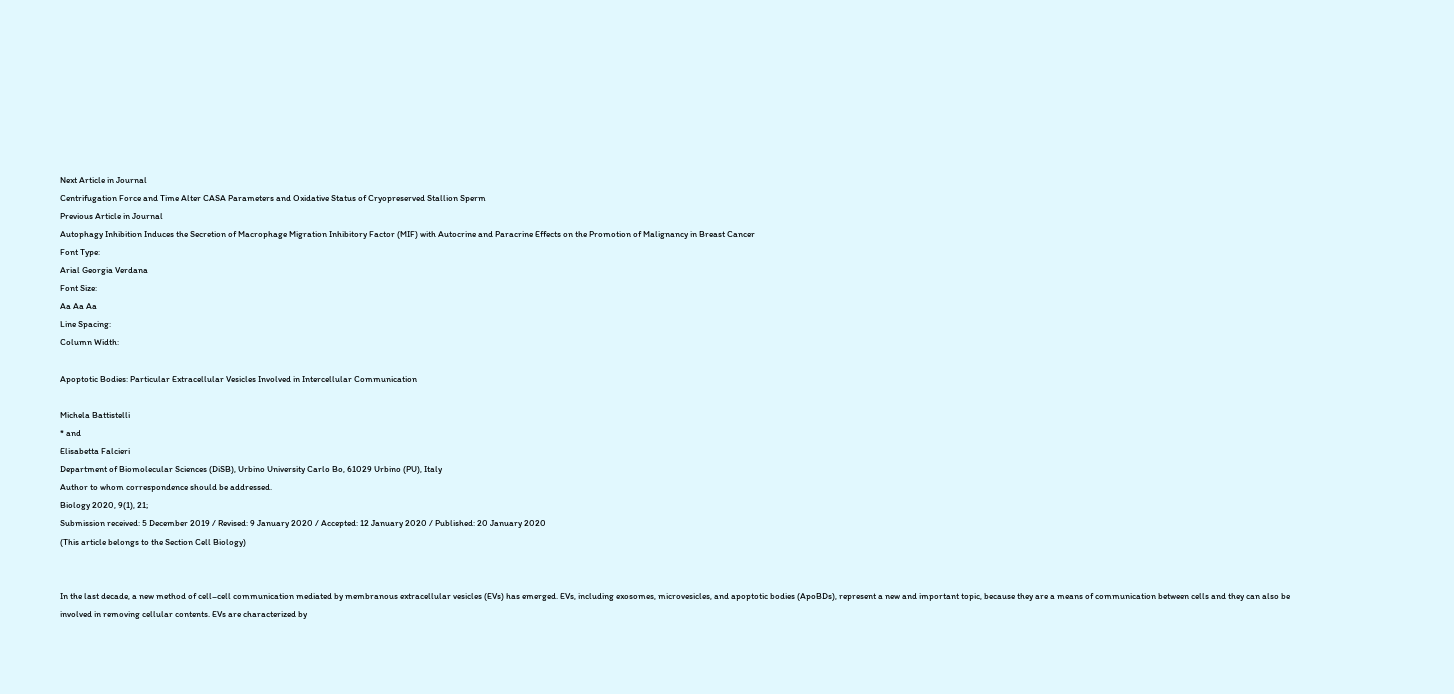Next Article in Journal
Centrifugation Force and Time Alter CASA Parameters and Oxidative Status of Cryopreserved Stallion Sperm
Previous Article in Journal
Autophagy Inhibition Induces the Secretion of Macrophage Migration Inhibitory Factor (MIF) with Autocrine and Paracrine Effects on the Promotion of Malignancy in Breast Cancer
Font Type:
Arial Georgia Verdana
Font Size:
Aa Aa Aa
Line Spacing:
Column Width:

Apoptotic Bodies: Particular Extracellular Vesicles Involved in Intercellular Communication

Michela Battistelli
* and
Elisabetta Falcieri
Department of Biomolecular Sciences (DiSB), Urbino University Carlo Bo, 61029 Urbino (PU), Italy
Author to whom correspondence should be addressed.
Biology 2020, 9(1), 21;
Submission received: 5 December 2019 / Revised: 9 January 2020 / Accepted: 12 January 2020 / Published: 20 January 2020
(This article belongs to the Section Cell Biology)


In the last decade, a new method of cell–cell communication mediated by membranous extracellular vesicles (EVs) has emerged. EVs, including exosomes, microvesicles, and apoptotic bodies (ApoBDs), represent a new and important topic, because they are a means of communication between cells and they can also be involved in removing cellular contents. EVs are characterized by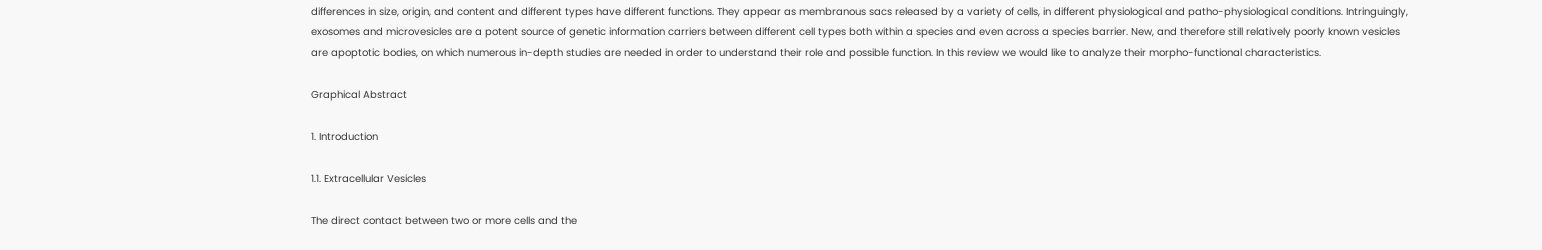differences in size, origin, and content and different types have different functions. They appear as membranous sacs released by a variety of cells, in different physiological and patho-physiological conditions. Intringuingly, exosomes and microvesicles are a potent source of genetic information carriers between different cell types both within a species and even across a species barrier. New, and therefore still relatively poorly known vesicles are apoptotic bodies, on which numerous in-depth studies are needed in order to understand their role and possible function. In this review we would like to analyze their morpho-functional characteristics.

Graphical Abstract

1. Introduction

1.1. Extracellular Vesicles

The direct contact between two or more cells and the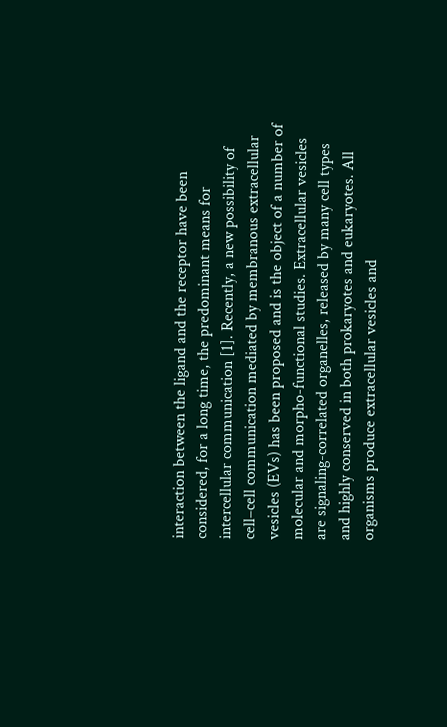interaction between the ligand and the receptor have been considered, for a long time, the predominant means for intercellular communication [1]. Recently, a new possibility of cell–cell communication mediated by membranous extracellular vesicles (EVs) has been proposed and is the object of a number of molecular and morpho-functional studies. Extracellular vesicles are signaling-correlated organelles, released by many cell types and highly conserved in both prokaryotes and eukaryotes. All organisms produce extracellular vesicles and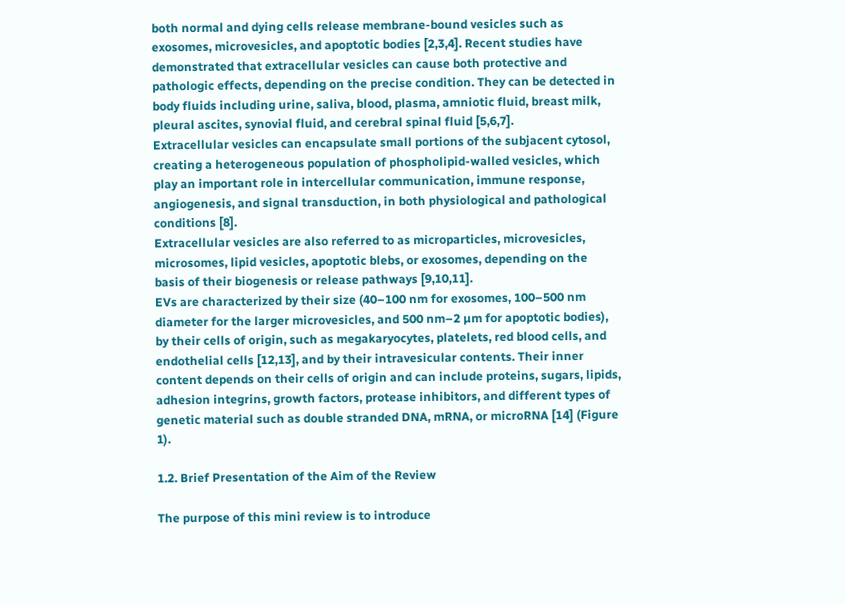both normal and dying cells release membrane-bound vesicles such as exosomes, microvesicles, and apoptotic bodies [2,3,4]. Recent studies have demonstrated that extracellular vesicles can cause both protective and pathologic effects, depending on the precise condition. They can be detected in body fluids including urine, saliva, blood, plasma, amniotic fluid, breast milk, pleural ascites, synovial fluid, and cerebral spinal fluid [5,6,7].
Extracellular vesicles can encapsulate small portions of the subjacent cytosol, creating a heterogeneous population of phospholipid-walled vesicles, which play an important role in intercellular communication, immune response, angiogenesis, and signal transduction, in both physiological and pathological conditions [8].
Extracellular vesicles are also referred to as microparticles, microvesicles, microsomes, lipid vesicles, apoptotic blebs, or exosomes, depending on the basis of their biogenesis or release pathways [9,10,11].
EVs are characterized by their size (40–100 nm for exosomes, 100–500 nm diameter for the larger microvesicles, and 500 nm–2 µm for apoptotic bodies), by their cells of origin, such as megakaryocytes, platelets, red blood cells, and endothelial cells [12,13], and by their intravesicular contents. Their inner content depends on their cells of origin and can include proteins, sugars, lipids, adhesion integrins, growth factors, protease inhibitors, and different types of genetic material such as double stranded DNA, mRNA, or microRNA [14] (Figure 1).

1.2. Brief Presentation of the Aim of the Review

The purpose of this mini review is to introduce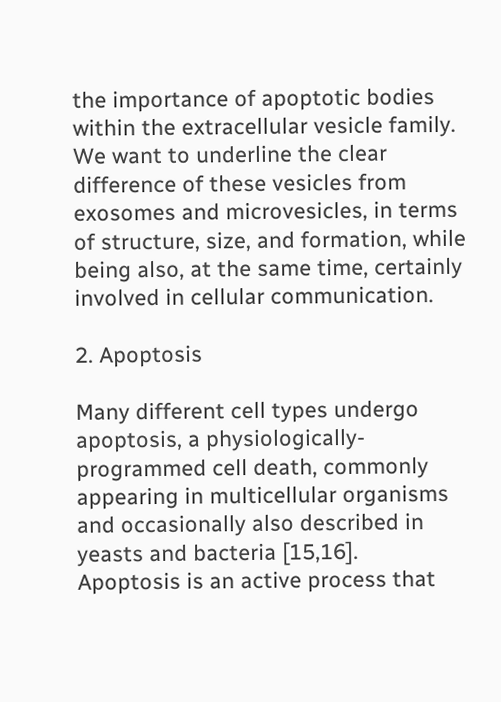the importance of apoptotic bodies within the extracellular vesicle family. We want to underline the clear difference of these vesicles from exosomes and microvesicles, in terms of structure, size, and formation, while being also, at the same time, certainly involved in cellular communication.

2. Apoptosis

Many different cell types undergo apoptosis, a physiologically-programmed cell death, commonly appearing in multicellular organisms and occasionally also described in yeasts and bacteria [15,16].
Apoptosis is an active process that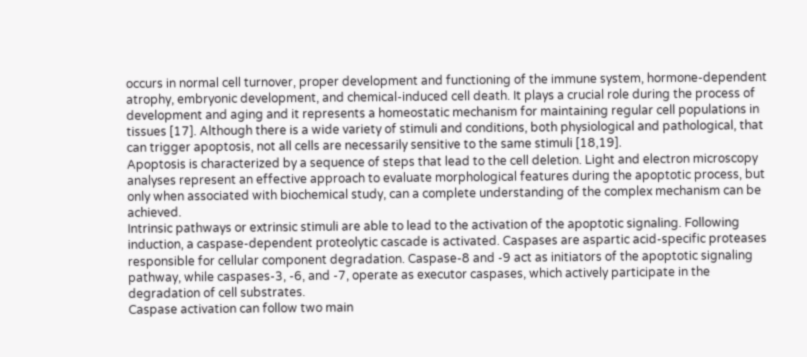occurs in normal cell turnover, proper development and functioning of the immune system, hormone-dependent atrophy, embryonic development, and chemical-induced cell death. It plays a crucial role during the process of development and aging and it represents a homeostatic mechanism for maintaining regular cell populations in tissues [17]. Although there is a wide variety of stimuli and conditions, both physiological and pathological, that can trigger apoptosis, not all cells are necessarily sensitive to the same stimuli [18,19].
Apoptosis is characterized by a sequence of steps that lead to the cell deletion. Light and electron microscopy analyses represent an effective approach to evaluate morphological features during the apoptotic process, but only when associated with biochemical study, can a complete understanding of the complex mechanism can be achieved.
Intrinsic pathways or extrinsic stimuli are able to lead to the activation of the apoptotic signaling. Following induction, a caspase-dependent proteolytic cascade is activated. Caspases are aspartic acid-specific proteases responsible for cellular component degradation. Caspase-8 and -9 act as initiators of the apoptotic signaling pathway, while caspases-3, -6, and -7, operate as executor caspases, which actively participate in the degradation of cell substrates.
Caspase activation can follow two main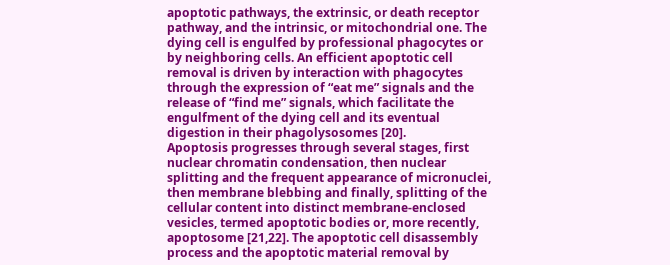apoptotic pathways, the extrinsic, or death receptor pathway, and the intrinsic, or mitochondrial one. The dying cell is engulfed by professional phagocytes or by neighboring cells. An efficient apoptotic cell removal is driven by interaction with phagocytes through the expression of “eat me” signals and the release of “find me” signals, which facilitate the engulfment of the dying cell and its eventual digestion in their phagolysosomes [20].
Apoptosis progresses through several stages, first nuclear chromatin condensation, then nuclear splitting and the frequent appearance of micronuclei, then membrane blebbing and finally, splitting of the cellular content into distinct membrane-enclosed vesicles, termed apoptotic bodies or, more recently, apoptosome [21,22]. The apoptotic cell disassembly process and the apoptotic material removal by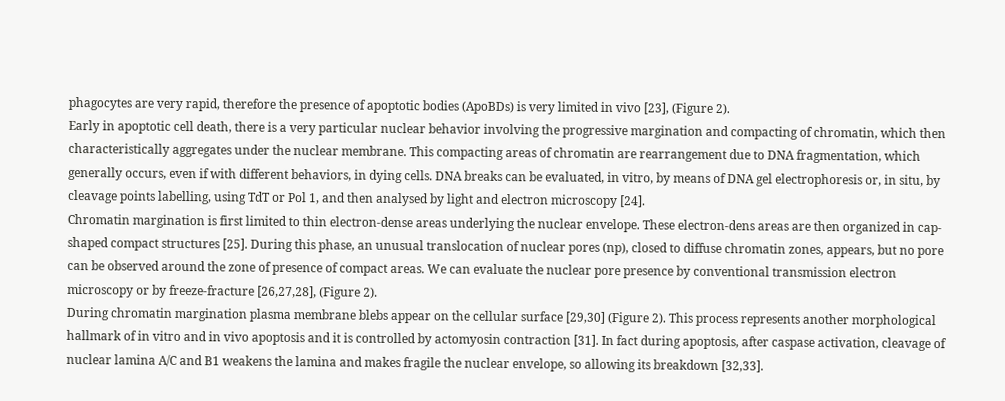phagocytes are very rapid, therefore the presence of apoptotic bodies (ApoBDs) is very limited in vivo [23], (Figure 2).
Early in apoptotic cell death, there is a very particular nuclear behavior involving the progressive margination and compacting of chromatin, which then characteristically aggregates under the nuclear membrane. This compacting areas of chromatin are rearrangement due to DNA fragmentation, which generally occurs, even if with different behaviors, in dying cells. DNA breaks can be evaluated, in vitro, by means of DNA gel electrophoresis or, in situ, by cleavage points labelling, using TdT or Pol 1, and then analysed by light and electron microscopy [24].
Chromatin margination is first limited to thin electron-dense areas underlying the nuclear envelope. These electron-dens areas are then organized in cap-shaped compact structures [25]. During this phase, an unusual translocation of nuclear pores (np), closed to diffuse chromatin zones, appears, but no pore can be observed around the zone of presence of compact areas. We can evaluate the nuclear pore presence by conventional transmission electron microscopy or by freeze-fracture [26,27,28], (Figure 2).
During chromatin margination plasma membrane blebs appear on the cellular surface [29,30] (Figure 2). This process represents another morphological hallmark of in vitro and in vivo apoptosis and it is controlled by actomyosin contraction [31]. In fact during apoptosis, after caspase activation, cleavage of nuclear lamina A/C and B1 weakens the lamina and makes fragile the nuclear envelope, so allowing its breakdown [32,33].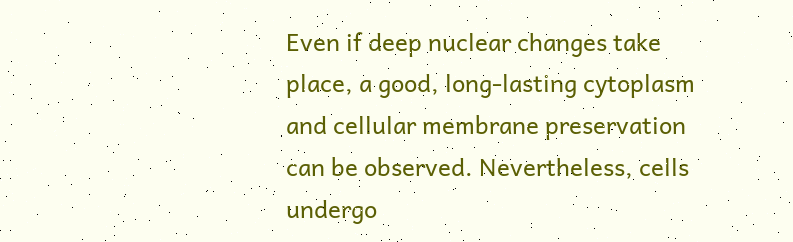Even if deep nuclear changes take place, a good, long-lasting cytoplasm and cellular membrane preservation can be observed. Nevertheless, cells undergo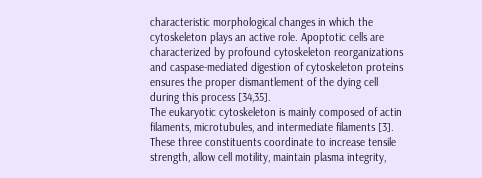characteristic morphological changes in which the cytoskeleton plays an active role. Apoptotic cells are characterized by profound cytoskeleton reorganizations and caspase-mediated digestion of cytoskeleton proteins ensures the proper dismantlement of the dying cell during this process [34,35].
The eukaryotic cytoskeleton is mainly composed of actin filaments, microtubules, and intermediate filaments [3]. These three constituents coordinate to increase tensile strength, allow cell motility, maintain plasma integrity,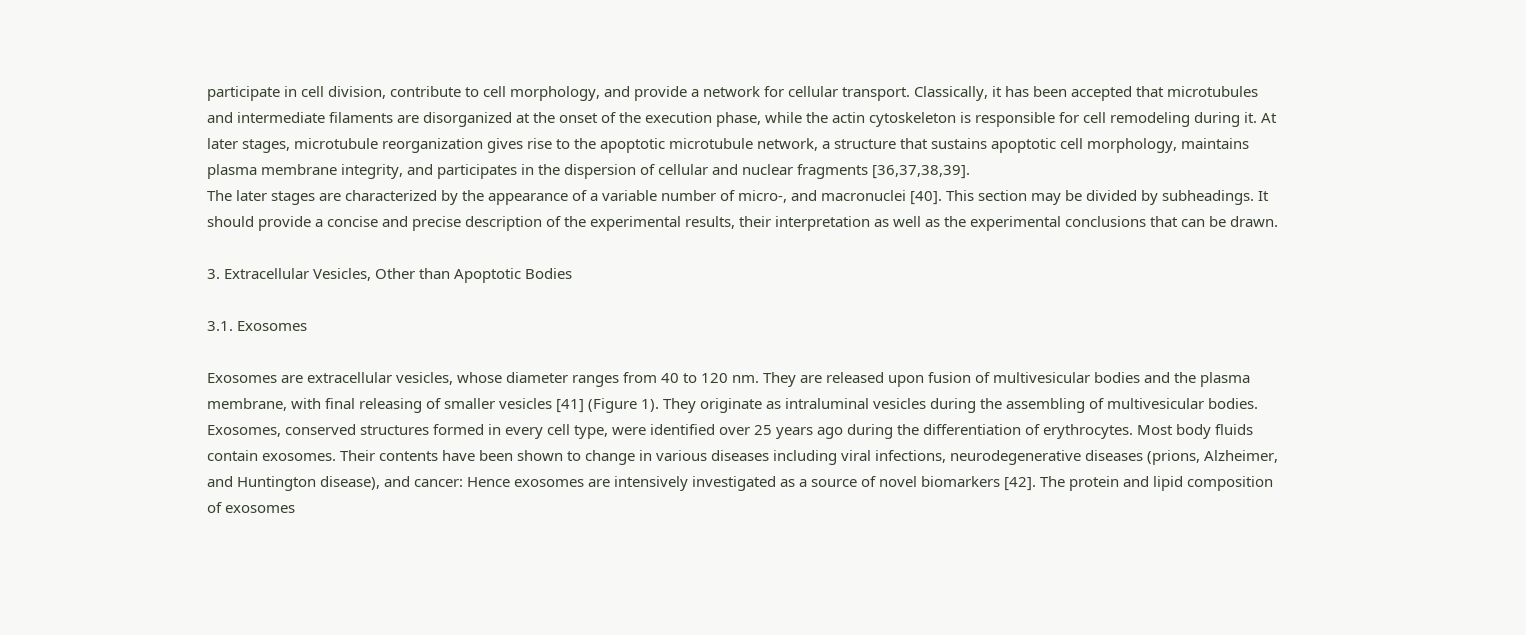participate in cell division, contribute to cell morphology, and provide a network for cellular transport. Classically, it has been accepted that microtubules and intermediate filaments are disorganized at the onset of the execution phase, while the actin cytoskeleton is responsible for cell remodeling during it. At later stages, microtubule reorganization gives rise to the apoptotic microtubule network, a structure that sustains apoptotic cell morphology, maintains plasma membrane integrity, and participates in the dispersion of cellular and nuclear fragments [36,37,38,39].
The later stages are characterized by the appearance of a variable number of micro-, and macronuclei [40]. This section may be divided by subheadings. It should provide a concise and precise description of the experimental results, their interpretation as well as the experimental conclusions that can be drawn.

3. Extracellular Vesicles, Other than Apoptotic Bodies

3.1. Exosomes

Exosomes are extracellular vesicles, whose diameter ranges from 40 to 120 nm. They are released upon fusion of multivesicular bodies and the plasma membrane, with final releasing of smaller vesicles [41] (Figure 1). They originate as intraluminal vesicles during the assembling of multivesicular bodies. Exosomes, conserved structures formed in every cell type, were identified over 25 years ago during the differentiation of erythrocytes. Most body fluids contain exosomes. Their contents have been shown to change in various diseases including viral infections, neurodegenerative diseases (prions, Alzheimer, and Huntington disease), and cancer: Hence exosomes are intensively investigated as a source of novel biomarkers [42]. The protein and lipid composition of exosomes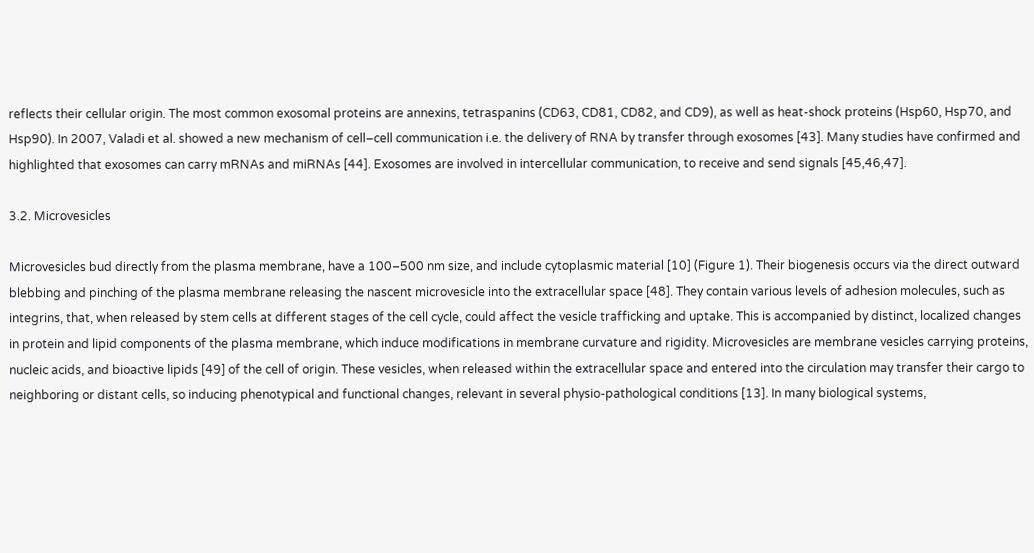reflects their cellular origin. The most common exosomal proteins are annexins, tetraspanins (CD63, CD81, CD82, and CD9), as well as heat-shock proteins (Hsp60, Hsp70, and Hsp90). In 2007, Valadi et al. showed a new mechanism of cell–cell communication i.e. the delivery of RNA by transfer through exosomes [43]. Many studies have confirmed and highlighted that exosomes can carry mRNAs and miRNAs [44]. Exosomes are involved in intercellular communication, to receive and send signals [45,46,47].

3.2. Microvesicles

Microvesicles bud directly from the plasma membrane, have a 100–500 nm size, and include cytoplasmic material [10] (Figure 1). Their biogenesis occurs via the direct outward blebbing and pinching of the plasma membrane releasing the nascent microvesicle into the extracellular space [48]. They contain various levels of adhesion molecules, such as integrins, that, when released by stem cells at different stages of the cell cycle, could affect the vesicle trafficking and uptake. This is accompanied by distinct, localized changes in protein and lipid components of the plasma membrane, which induce modifications in membrane curvature and rigidity. Microvesicles are membrane vesicles carrying proteins, nucleic acids, and bioactive lipids [49] of the cell of origin. These vesicles, when released within the extracellular space and entered into the circulation may transfer their cargo to neighboring or distant cells, so inducing phenotypical and functional changes, relevant in several physio-pathological conditions [13]. In many biological systems,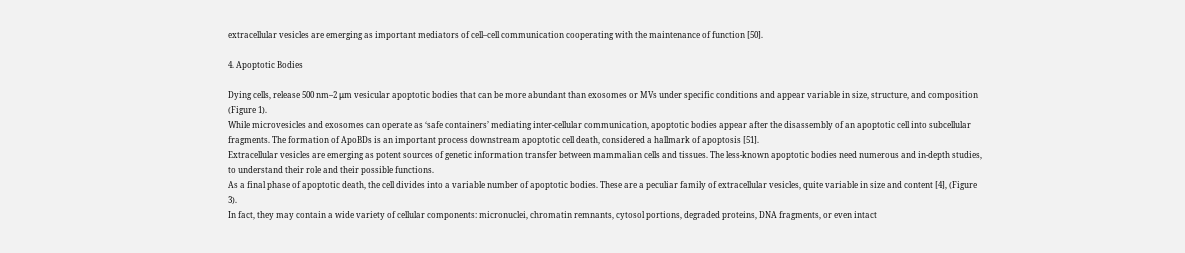extracellular vesicles are emerging as important mediators of cell–cell communication cooperating with the maintenance of function [50].

4. Apoptotic Bodies

Dying cells, release 500 nm–2 μm vesicular apoptotic bodies that can be more abundant than exosomes or MVs under specific conditions and appear variable in size, structure, and composition (Figure 1).
While microvesicles and exosomes can operate as ‘safe containers’ mediating inter-cellular communication, apoptotic bodies appear after the disassembly of an apoptotic cell into subcellular fragments. The formation of ApoBDs is an important process downstream apoptotic cell death, considered a hallmark of apoptosis [51].
Extracellular vesicles are emerging as potent sources of genetic information transfer between mammalian cells and tissues. The less-known apoptotic bodies need numerous and in-depth studies, to understand their role and their possible functions.
As a final phase of apoptotic death, the cell divides into a variable number of apoptotic bodies. These are a peculiar family of extracellular vesicles, quite variable in size and content [4], (Figure 3).
In fact, they may contain a wide variety of cellular components: micronuclei, chromatin remnants, cytosol portions, degraded proteins, DNA fragments, or even intact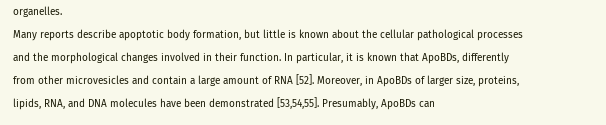organelles.
Many reports describe apoptotic body formation, but little is known about the cellular pathological processes and the morphological changes involved in their function. In particular, it is known that ApoBDs, differently from other microvesicles and contain a large amount of RNA [52]. Moreover, in ApoBDs of larger size, proteins, lipids, RNA, and DNA molecules have been demonstrated [53,54,55]. Presumably, ApoBDs can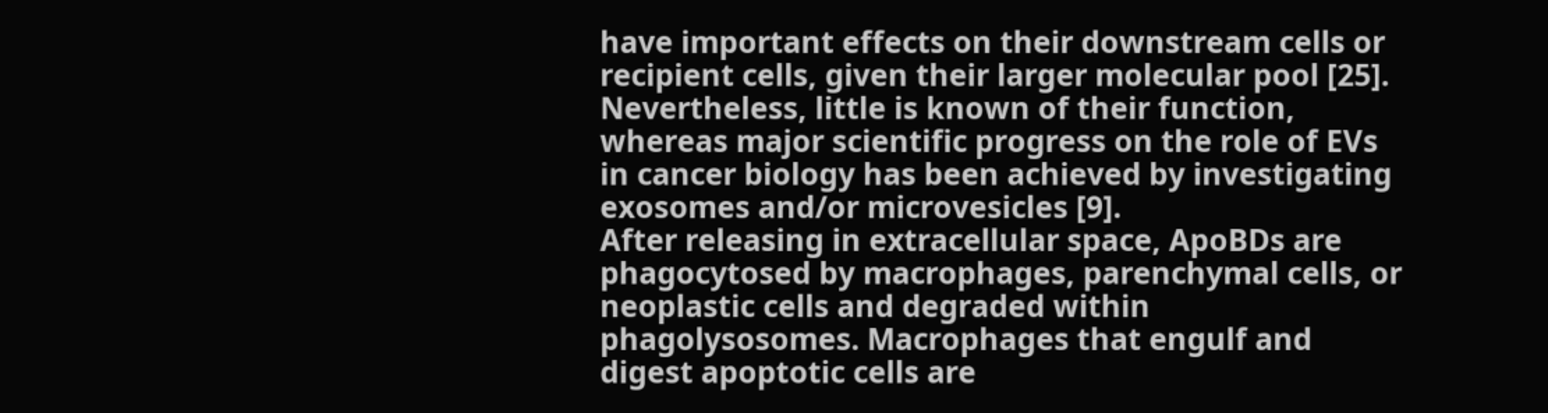have important effects on their downstream cells or recipient cells, given their larger molecular pool [25]. Nevertheless, little is known of their function, whereas major scientific progress on the role of EVs in cancer biology has been achieved by investigating exosomes and/or microvesicles [9].
After releasing in extracellular space, ApoBDs are phagocytosed by macrophages, parenchymal cells, or neoplastic cells and degraded within phagolysosomes. Macrophages that engulf and digest apoptotic cells are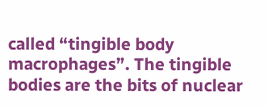called “tingible body macrophages”. The tingible bodies are the bits of nuclear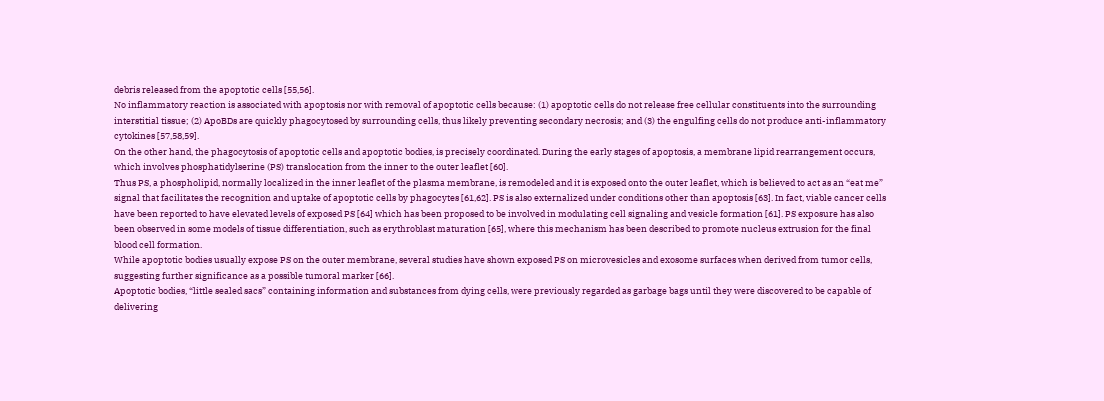debris released from the apoptotic cells [55,56].
No inflammatory reaction is associated with apoptosis nor with removal of apoptotic cells because: (1) apoptotic cells do not release free cellular constituents into the surrounding interstitial tissue; (2) ApoBDs are quickly phagocytosed by surrounding cells, thus likely preventing secondary necrosis; and (3) the engulfing cells do not produce anti-inflammatory cytokines [57,58,59].
On the other hand, the phagocytosis of apoptotic cells and apoptotic bodies, is precisely coordinated. During the early stages of apoptosis, a membrane lipid rearrangement occurs, which involves phosphatidylserine (PS) translocation from the inner to the outer leaflet [60].
Thus PS, a phospholipid, normally localized in the inner leaflet of the plasma membrane, is remodeled and it is exposed onto the outer leaflet, which is believed to act as an “eat me” signal that facilitates the recognition and uptake of apoptotic cells by phagocytes [61,62]. PS is also externalized under conditions other than apoptosis [63]. In fact, viable cancer cells have been reported to have elevated levels of exposed PS [64] which has been proposed to be involved in modulating cell signaling and vesicle formation [61]. PS exposure has also been observed in some models of tissue differentiation, such as erythroblast maturation [65], where this mechanism has been described to promote nucleus extrusion for the final blood cell formation.
While apoptotic bodies usually expose PS on the outer membrane, several studies have shown exposed PS on microvesicles and exosome surfaces when derived from tumor cells, suggesting further significance as a possible tumoral marker [66].
Apoptotic bodies, “little sealed sacs” containing information and substances from dying cells, were previously regarded as garbage bags until they were discovered to be capable of delivering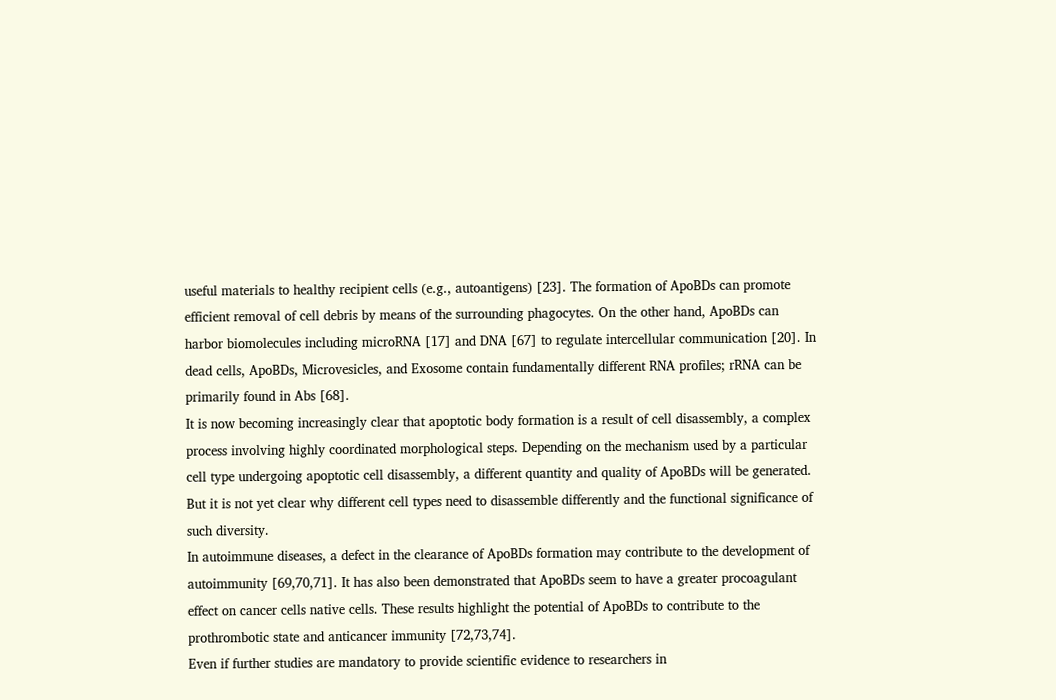useful materials to healthy recipient cells (e.g., autoantigens) [23]. The formation of ApoBDs can promote efficient removal of cell debris by means of the surrounding phagocytes. On the other hand, ApoBDs can harbor biomolecules including microRNA [17] and DNA [67] to regulate intercellular communication [20]. In dead cells, ApoBDs, Microvesicles, and Exosome contain fundamentally different RNA profiles; rRNA can be primarily found in Abs [68].
It is now becoming increasingly clear that apoptotic body formation is a result of cell disassembly, a complex process involving highly coordinated morphological steps. Depending on the mechanism used by a particular cell type undergoing apoptotic cell disassembly, a different quantity and quality of ApoBDs will be generated. But it is not yet clear why different cell types need to disassemble differently and the functional significance of such diversity.
In autoimmune diseases, a defect in the clearance of ApoBDs formation may contribute to the development of autoimmunity [69,70,71]. It has also been demonstrated that ApoBDs seem to have a greater procoagulant effect on cancer cells native cells. These results highlight the potential of ApoBDs to contribute to the prothrombotic state and anticancer immunity [72,73,74].
Even if further studies are mandatory to provide scientific evidence to researchers in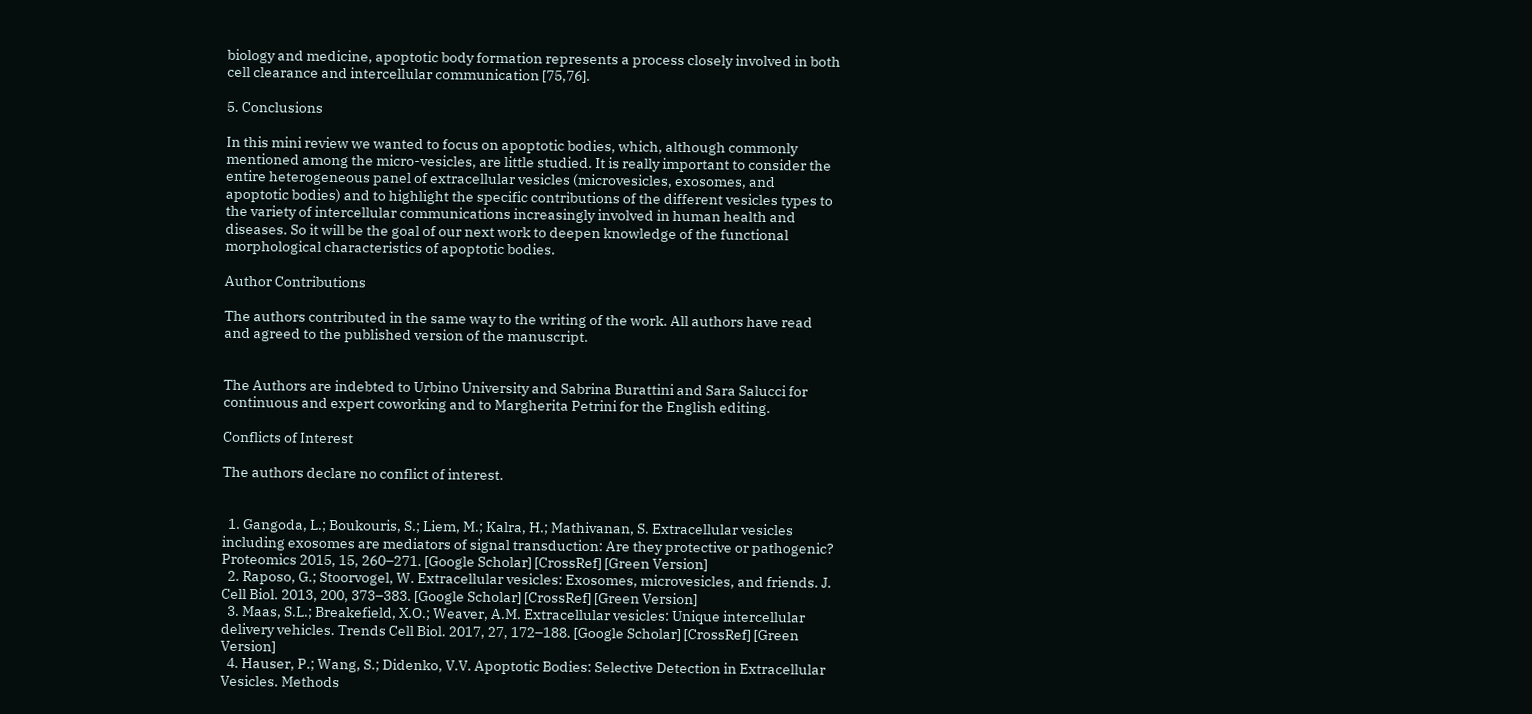biology and medicine, apoptotic body formation represents a process closely involved in both cell clearance and intercellular communication [75,76].

5. Conclusions

In this mini review we wanted to focus on apoptotic bodies, which, although commonly mentioned among the micro-vesicles, are little studied. It is really important to consider the entire heterogeneous panel of extracellular vesicles (microvesicles, exosomes, and apoptotic bodies) and to highlight the specific contributions of the different vesicles types to the variety of intercellular communications increasingly involved in human health and diseases. So it will be the goal of our next work to deepen knowledge of the functional morphological characteristics of apoptotic bodies.

Author Contributions

The authors contributed in the same way to the writing of the work. All authors have read and agreed to the published version of the manuscript.


The Authors are indebted to Urbino University and Sabrina Burattini and Sara Salucci for continuous and expert coworking and to Margherita Petrini for the English editing.

Conflicts of Interest

The authors declare no conflict of interest.


  1. Gangoda, L.; Boukouris, S.; Liem, M.; Kalra, H.; Mathivanan, S. Extracellular vesicles including exosomes are mediators of signal transduction: Are they protective or pathogenic? Proteomics 2015, 15, 260–271. [Google Scholar] [CrossRef] [Green Version]
  2. Raposo, G.; Stoorvogel, W. Extracellular vesicles: Exosomes, microvesicles, and friends. J. Cell Biol. 2013, 200, 373–383. [Google Scholar] [CrossRef] [Green Version]
  3. Maas, S.L.; Breakefield, X.O.; Weaver, A.M. Extracellular vesicles: Unique intercellular delivery vehicles. Trends Cell Biol. 2017, 27, 172–188. [Google Scholar] [CrossRef] [Green Version]
  4. Hauser, P.; Wang, S.; Didenko, V.V. Apoptotic Bodies: Selective Detection in Extracellular Vesicles. Methods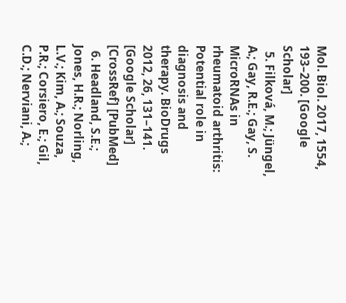Mol. Biol. 2017, 1554, 193–200. [Google Scholar]
  5. Filková, M.; Jüngel, A.; Gay, R.E.; Gay, S. MicroRNAs in rheumatoid arthritis: Potential role in diagnosis and therapy. BioDrugs 2012, 26, 131–141. [Google Scholar] [CrossRef] [PubMed]
  6. Headland, S.E.; Jones, H.R.; Norling, L.V.; Kim, A.; Souza, P.R.; Corsiero, E.; Gil, C.D.; Nerviani, A.;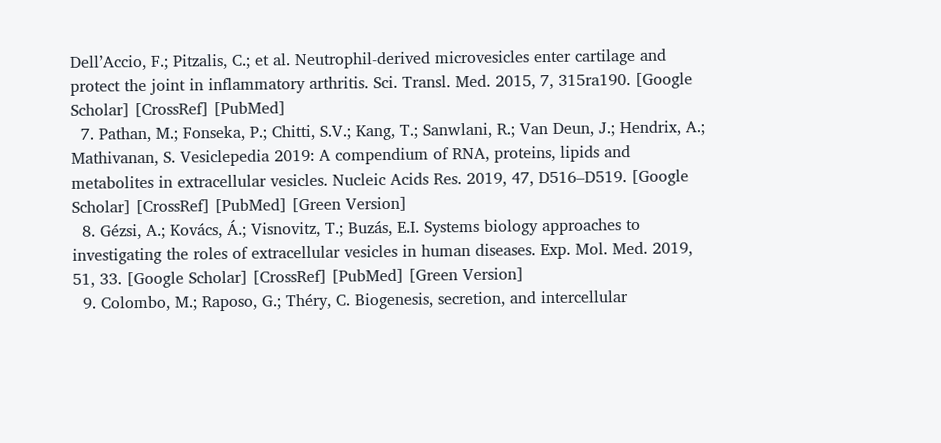Dell’Accio, F.; Pitzalis, C.; et al. Neutrophil-derived microvesicles enter cartilage and protect the joint in inflammatory arthritis. Sci. Transl. Med. 2015, 7, 315ra190. [Google Scholar] [CrossRef] [PubMed]
  7. Pathan, M.; Fonseka, P.; Chitti, S.V.; Kang, T.; Sanwlani, R.; Van Deun, J.; Hendrix, A.; Mathivanan, S. Vesiclepedia 2019: A compendium of RNA, proteins, lipids and metabolites in extracellular vesicles. Nucleic Acids Res. 2019, 47, D516–D519. [Google Scholar] [CrossRef] [PubMed] [Green Version]
  8. Gézsi, A.; Kovács, Á.; Visnovitz, T.; Buzás, E.I. Systems biology approaches to investigating the roles of extracellular vesicles in human diseases. Exp. Mol. Med. 2019, 51, 33. [Google Scholar] [CrossRef] [PubMed] [Green Version]
  9. Colombo, M.; Raposo, G.; Théry, C. Biogenesis, secretion, and intercellular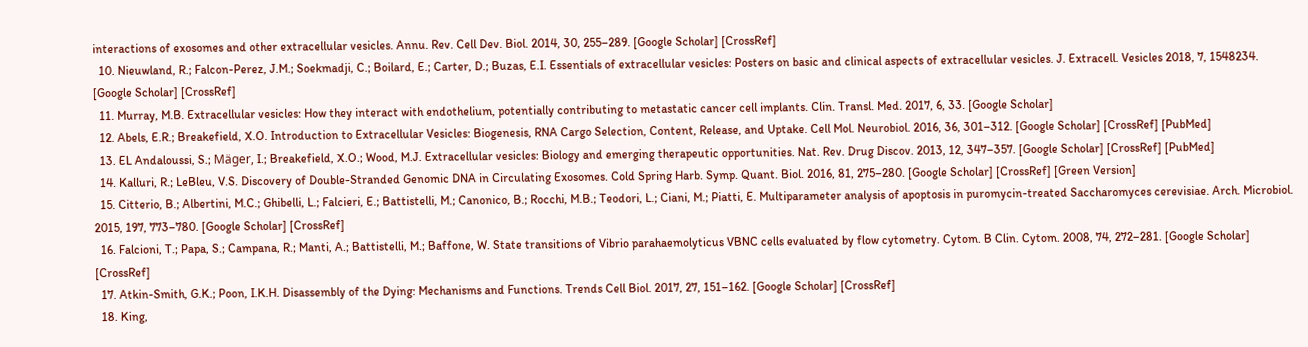interactions of exosomes and other extracellular vesicles. Annu. Rev. Cell Dev. Biol. 2014, 30, 255–289. [Google Scholar] [CrossRef]
  10. Nieuwland, R.; Falcon-Perez, J.M.; Soekmadji, C.; Boilard, E.; Carter, D.; Buzas, E.I. Essentials of extracellular vesicles: Posters on basic and clinical aspects of extracellular vesicles. J. Extracell. Vesicles 2018, 7, 1548234. [Google Scholar] [CrossRef]
  11. Murray, M.B. Extracellular vesicles: How they interact with endothelium, potentially contributing to metastatic cancer cell implants. Clin. Transl. Med. 2017, 6, 33. [Google Scholar]
  12. Abels, E.R.; Breakefield, X.O. Introduction to Extracellular Vesicles: Biogenesis, RNA Cargo Selection, Content, Release, and Uptake. Cell Mol. Neurobiol. 2016, 36, 301–312. [Google Scholar] [CrossRef] [PubMed]
  13. EL Andaloussi, S.; Mäger, I.; Breakefield, X.O.; Wood, M.J. Extracellular vesicles: Biology and emerging therapeutic opportunities. Nat. Rev. Drug Discov. 2013, 12, 347–357. [Google Scholar] [CrossRef] [PubMed]
  14. Kalluri, R.; LeBleu, V.S. Discovery of Double-Stranded Genomic DNA in Circulating Exosomes. Cold Spring Harb. Symp. Quant. Biol. 2016, 81, 275–280. [Google Scholar] [CrossRef] [Green Version]
  15. Citterio, B.; Albertini, M.C.; Ghibelli, L.; Falcieri, E.; Battistelli, M.; Canonico, B.; Rocchi, M.B.; Teodori, L.; Ciani, M.; Piatti, E. Multiparameter analysis of apoptosis in puromycin-treated Saccharomyces cerevisiae. Arch. Microbiol. 2015, 197, 773–780. [Google Scholar] [CrossRef]
  16. Falcioni, T.; Papa, S.; Campana, R.; Manti, A.; Battistelli, M.; Baffone, W. State transitions of Vibrio parahaemolyticus VBNC cells evaluated by flow cytometry. Cytom. B Clin. Cytom. 2008, 74, 272–281. [Google Scholar] [CrossRef]
  17. Atkin-Smith, G.K.; Poon, I.K.H. Disassembly of the Dying: Mechanisms and Functions. Trends Cell Biol. 2017, 27, 151–162. [Google Scholar] [CrossRef]
  18. King,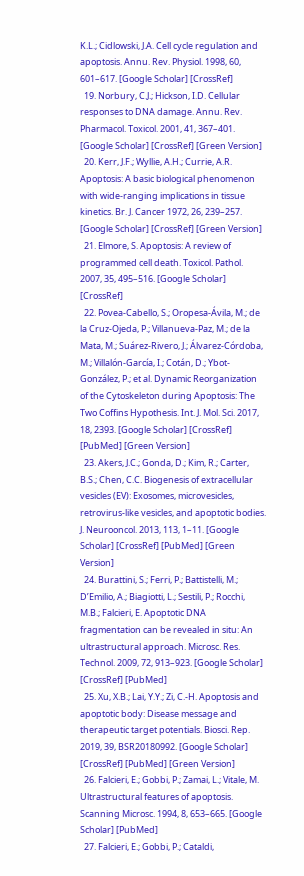K.L.; Cidlowski, J.A. Cell cycle regulation and apoptosis. Annu. Rev. Physiol. 1998, 60, 601–617. [Google Scholar] [CrossRef]
  19. Norbury, C.J.; Hickson, I.D. Cellular responses to DNA damage. Annu. Rev. Pharmacol. Toxicol. 2001, 41, 367–401. [Google Scholar] [CrossRef] [Green Version]
  20. Kerr, J.F.; Wyllie, A.H.; Currie, A.R. Apoptosis: A basic biological phenomenon with wide-ranging implications in tissue kinetics. Br. J. Cancer 1972, 26, 239–257. [Google Scholar] [CrossRef] [Green Version]
  21. Elmore, S. Apoptosis: A review of programmed cell death. Toxicol. Pathol. 2007, 35, 495–516. [Google Scholar] [CrossRef]
  22. Povea-Cabello, S.; Oropesa-Ávila, M.; de la Cruz-Ojeda, P.; Villanueva-Paz, M.; de la Mata, M.; Suárez-Rivero, J.; Álvarez-Córdoba, M.; Villalón-García, I.; Cotán, D.; Ybot-González, P.; et al. Dynamic Reorganization of the Cytoskeleton during Apoptosis: The Two Coffins Hypothesis. Int. J. Mol. Sci. 2017, 18, 2393. [Google Scholar] [CrossRef] [PubMed] [Green Version]
  23. Akers, J.C.; Gonda, D.; Kim, R.; Carter, B.S.; Chen, C.C. Biogenesis of extracellular vesicles (EV): Exosomes, microvesicles, retrovirus-like vesicles, and apoptotic bodies. J. Neurooncol. 2013, 113, 1–11. [Google Scholar] [CrossRef] [PubMed] [Green Version]
  24. Burattini, S.; Ferri, P.; Battistelli, M.; D’Emilio, A.; Biagiotti, L.; Sestili, P.; Rocchi, M.B.; Falcieri, E. Apoptotic DNA fragmentation can be revealed in situ: An ultrastructural approach. Microsc. Res. Technol. 2009, 72, 913–923. [Google Scholar] [CrossRef] [PubMed]
  25. Xu, X.B.; Lai, Y.Y.; Zi, C.-H. Apoptosis and apoptotic body: Disease message and therapeutic target potentials. Biosci. Rep. 2019, 39, BSR20180992. [Google Scholar] [CrossRef] [PubMed] [Green Version]
  26. Falcieri, E.; Gobbi, P.; Zamai, L.; Vitale, M. Ultrastructural features of apoptosis. Scanning Microsc. 1994, 8, 653–665. [Google Scholar] [PubMed]
  27. Falcieri, E.; Gobbi, P.; Cataldi,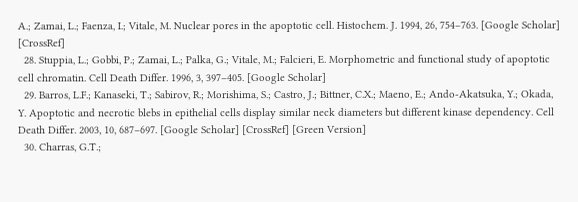A.; Zamai, L.; Faenza, I.; Vitale, M. Nuclear pores in the apoptotic cell. Histochem. J. 1994, 26, 754–763. [Google Scholar] [CrossRef]
  28. Stuppia, L.; Gobbi, P.; Zamai, L.; Palka, G.; Vitale, M.; Falcieri, E. Morphometric and functional study of apoptotic cell chromatin. Cell Death Differ. 1996, 3, 397–405. [Google Scholar]
  29. Barros, L.F.; Kanaseki, T.; Sabirov, R.; Morishima, S.; Castro, J.; Bittner, C.X.; Maeno, E.; Ando-Akatsuka, Y.; Okada, Y. Apoptotic and necrotic blebs in epithelial cells display similar neck diameters but different kinase dependency. Cell Death Differ. 2003, 10, 687–697. [Google Scholar] [CrossRef] [Green Version]
  30. Charras, G.T.;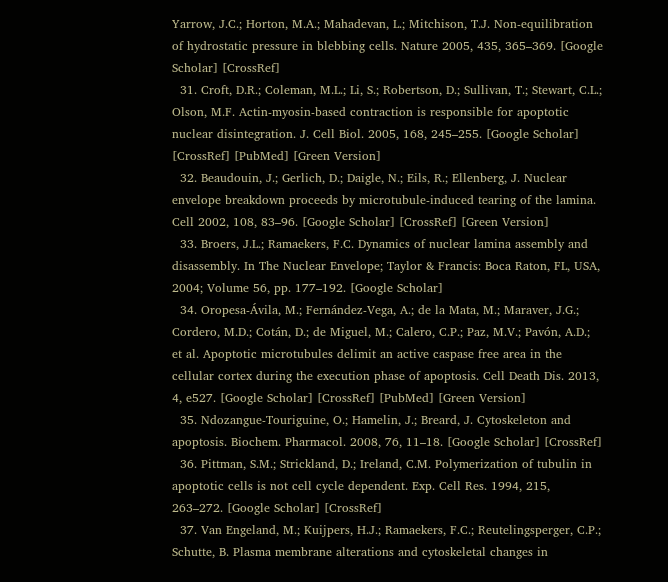Yarrow, J.C.; Horton, M.A.; Mahadevan, L.; Mitchison, T.J. Non-equilibration of hydrostatic pressure in blebbing cells. Nature 2005, 435, 365–369. [Google Scholar] [CrossRef]
  31. Croft, D.R.; Coleman, M.L.; Li, S.; Robertson, D.; Sullivan, T.; Stewart, C.L.; Olson, M.F. Actin-myosin-based contraction is responsible for apoptotic nuclear disintegration. J. Cell Biol. 2005, 168, 245–255. [Google Scholar] [CrossRef] [PubMed] [Green Version]
  32. Beaudouin, J.; Gerlich, D.; Daigle, N.; Eils, R.; Ellenberg, J. Nuclear envelope breakdown proceeds by microtubule-induced tearing of the lamina. Cell 2002, 108, 83–96. [Google Scholar] [CrossRef] [Green Version]
  33. Broers, J.L.; Ramaekers, F.C. Dynamics of nuclear lamina assembly and disassembly. In The Nuclear Envelope; Taylor & Francis: Boca Raton, FL, USA, 2004; Volume 56, pp. 177–192. [Google Scholar]
  34. Oropesa-Ávila, M.; Fernández-Vega, A.; de la Mata, M.; Maraver, J.G.; Cordero, M.D.; Cotán, D.; de Miguel, M.; Calero, C.P.; Paz, M.V.; Pavón, A.D.; et al. Apoptotic microtubules delimit an active caspase free area in the cellular cortex during the execution phase of apoptosis. Cell Death Dis. 2013, 4, e527. [Google Scholar] [CrossRef] [PubMed] [Green Version]
  35. Ndozangue-Touriguine, O.; Hamelin, J.; Breard, J. Cytoskeleton and apoptosis. Biochem. Pharmacol. 2008, 76, 11–18. [Google Scholar] [CrossRef]
  36. Pittman, S.M.; Strickland, D.; Ireland, C.M. Polymerization of tubulin in apoptotic cells is not cell cycle dependent. Exp. Cell Res. 1994, 215, 263–272. [Google Scholar] [CrossRef]
  37. Van Engeland, M.; Kuijpers, H.J.; Ramaekers, F.C.; Reutelingsperger, C.P.; Schutte, B. Plasma membrane alterations and cytoskeletal changes in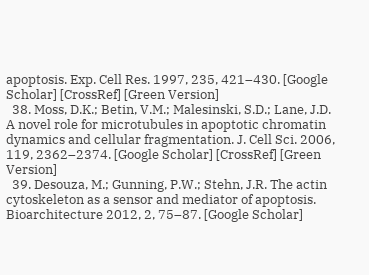apoptosis. Exp. Cell Res. 1997, 235, 421–430. [Google Scholar] [CrossRef] [Green Version]
  38. Moss, D.K.; Betin, V.M.; Malesinski, S.D.; Lane, J.D. A novel role for microtubules in apoptotic chromatin dynamics and cellular fragmentation. J. Cell Sci. 2006, 119, 2362–2374. [Google Scholar] [CrossRef] [Green Version]
  39. Desouza, M.; Gunning, P.W.; Stehn, J.R. The actin cytoskeleton as a sensor and mediator of apoptosis. Bioarchitecture 2012, 2, 75–87. [Google Scholar]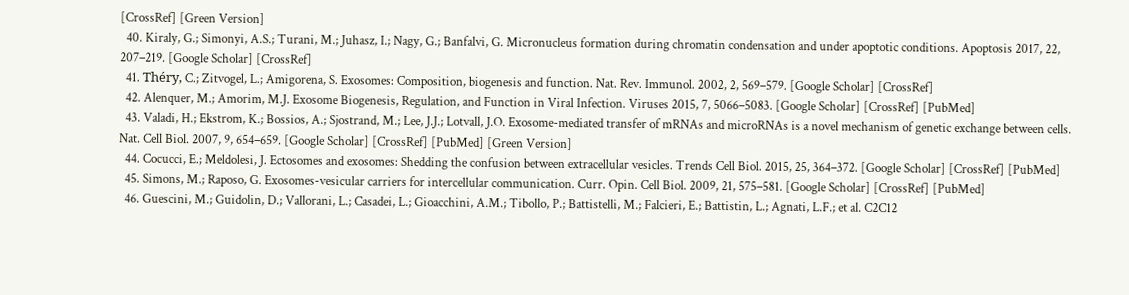[CrossRef] [Green Version]
  40. Kiraly, G.; Simonyi, A.S.; Turani, M.; Juhasz, I.; Nagy, G.; Banfalvi, G. Micronucleus formation during chromatin condensation and under apoptotic conditions. Apoptosis 2017, 22, 207–219. [Google Scholar] [CrossRef]
  41. Théry, C.; Zitvogel, L.; Amigorena, S. Exosomes: Composition, biogenesis and function. Nat. Rev. Immunol. 2002, 2, 569–579. [Google Scholar] [CrossRef]
  42. Alenquer, M.; Amorim, M.J. Exosome Biogenesis, Regulation, and Function in Viral Infection. Viruses 2015, 7, 5066–5083. [Google Scholar] [CrossRef] [PubMed]
  43. Valadi, H.; Ekstrom, K.; Bossios, A.; Sjostrand, M.; Lee, J.J.; Lotvall, J.O. Exosome-mediated transfer of mRNAs and microRNAs is a novel mechanism of genetic exchange between cells. Nat. Cell Biol. 2007, 9, 654–659. [Google Scholar] [CrossRef] [PubMed] [Green Version]
  44. Cocucci, E.; Meldolesi, J. Ectosomes and exosomes: Shedding the confusion between extracellular vesicles. Trends Cell Biol. 2015, 25, 364–372. [Google Scholar] [CrossRef] [PubMed]
  45. Simons, M.; Raposo, G. Exosomes-vesicular carriers for intercellular communication. Curr. Opin. Cell Biol. 2009, 21, 575–581. [Google Scholar] [CrossRef] [PubMed]
  46. Guescini, M.; Guidolin, D.; Vallorani, L.; Casadei, L.; Gioacchini, A.M.; Tibollo, P.; Battistelli, M.; Falcieri, E.; Battistin, L.; Agnati, L.F.; et al. C2C12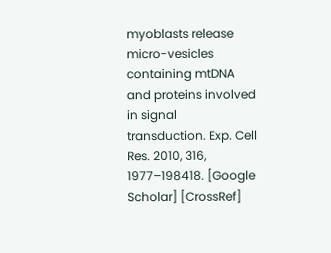myoblasts release micro-vesicles containing mtDNA and proteins involved in signal transduction. Exp. Cell Res. 2010, 316, 1977–198418. [Google Scholar] [CrossRef]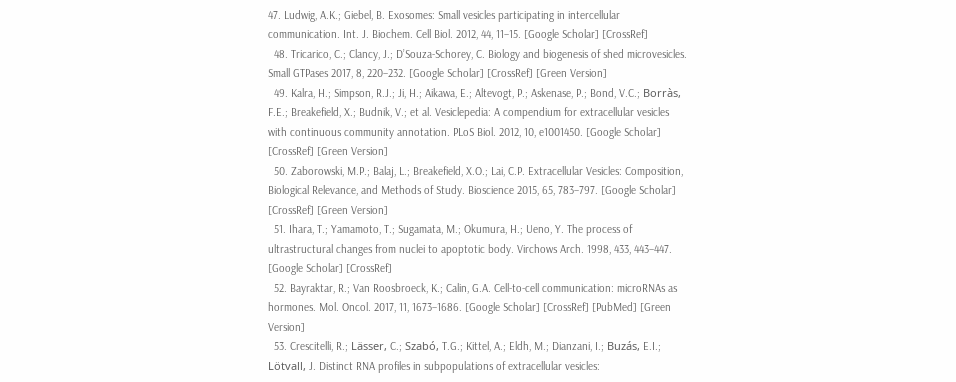47. Ludwig, A.K.; Giebel, B. Exosomes: Small vesicles participating in intercellular communication. Int. J. Biochem. Cell Biol. 2012, 44, 11–15. [Google Scholar] [CrossRef]
  48. Tricarico, C.; Clancy, J.; D’Souza-Schorey, C. Biology and biogenesis of shed microvesicles. Small GTPases 2017, 8, 220–232. [Google Scholar] [CrossRef] [Green Version]
  49. Kalra, H.; Simpson, R.J.; Ji, H.; Aikawa, E.; Altevogt, P.; Askenase, P.; Bond, V.C.; Borràs, F.E.; Breakefield, X.; Budnik, V.; et al. Vesiclepedia: A compendium for extracellular vesicles with continuous community annotation. PLoS Biol. 2012, 10, e1001450. [Google Scholar] [CrossRef] [Green Version]
  50. Zaborowski, M.P.; Balaj, L.; Breakefield, X.O.; Lai, C.P. Extracellular Vesicles: Composition, Biological Relevance, and Methods of Study. Bioscience 2015, 65, 783–797. [Google Scholar] [CrossRef] [Green Version]
  51. Ihara, T.; Yamamoto, T.; Sugamata, M.; Okumura, H.; Ueno, Y. The process of ultrastructural changes from nuclei to apoptotic body. Virchows Arch. 1998, 433, 443–447. [Google Scholar] [CrossRef]
  52. Bayraktar, R.; Van Roosbroeck, K.; Calin, G.A. Cell-to-cell communication: microRNAs as hormones. Mol. Oncol. 2017, 11, 1673–1686. [Google Scholar] [CrossRef] [PubMed] [Green Version]
  53. Crescitelli, R.; Lässer, C.; Szabó, T.G.; Kittel, A.; Eldh, M.; Dianzani, I.; Buzás, E.I.; Lötvall, J. Distinct RNA profiles in subpopulations of extracellular vesicles: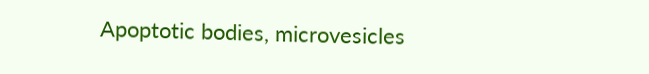Apoptotic bodies, microvesicles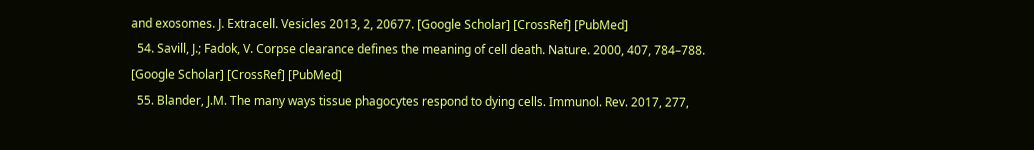and exosomes. J. Extracell. Vesicles 2013, 2, 20677. [Google Scholar] [CrossRef] [PubMed]
  54. Savill, J.; Fadok, V. Corpse clearance defines the meaning of cell death. Nature. 2000, 407, 784–788. [Google Scholar] [CrossRef] [PubMed]
  55. Blander, J.M. The many ways tissue phagocytes respond to dying cells. Immunol. Rev. 2017, 277,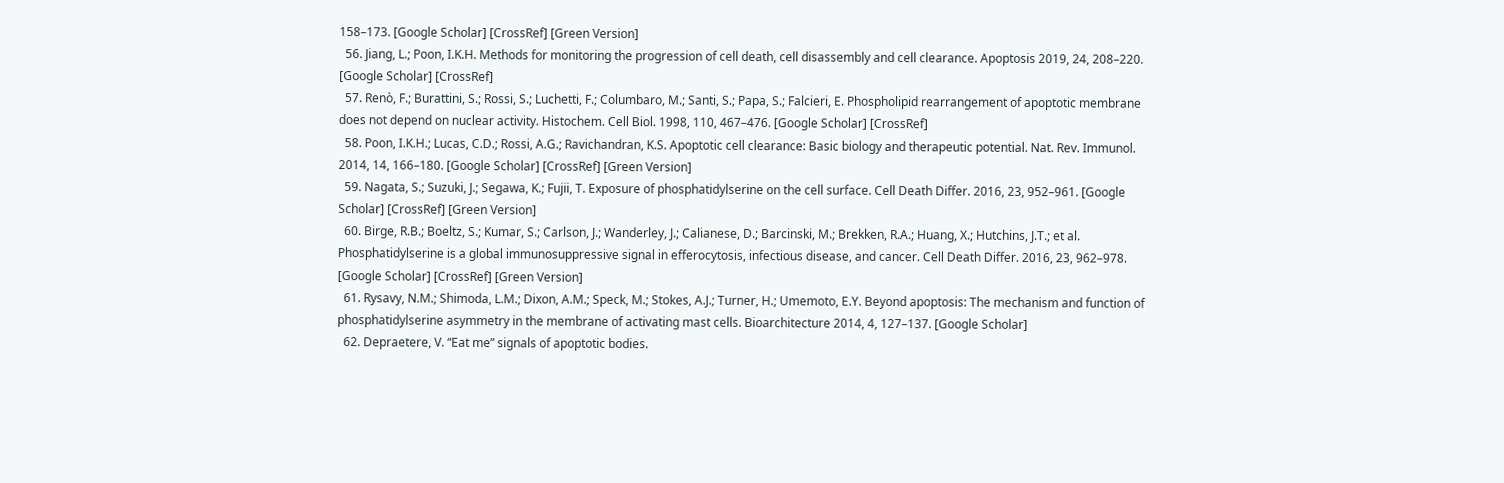158–173. [Google Scholar] [CrossRef] [Green Version]
  56. Jiang, L.; Poon, I.K.H. Methods for monitoring the progression of cell death, cell disassembly and cell clearance. Apoptosis 2019, 24, 208–220. [Google Scholar] [CrossRef]
  57. Renò, F.; Burattini, S.; Rossi, S.; Luchetti, F.; Columbaro, M.; Santi, S.; Papa, S.; Falcieri, E. Phospholipid rearrangement of apoptotic membrane does not depend on nuclear activity. Histochem. Cell Biol. 1998, 110, 467–476. [Google Scholar] [CrossRef]
  58. Poon, I.K.H.; Lucas, C.D.; Rossi, A.G.; Ravichandran, K.S. Apoptotic cell clearance: Basic biology and therapeutic potential. Nat. Rev. Immunol. 2014, 14, 166–180. [Google Scholar] [CrossRef] [Green Version]
  59. Nagata, S.; Suzuki, J.; Segawa, K.; Fujii, T. Exposure of phosphatidylserine on the cell surface. Cell Death Differ. 2016, 23, 952–961. [Google Scholar] [CrossRef] [Green Version]
  60. Birge, R.B.; Boeltz, S.; Kumar, S.; Carlson, J.; Wanderley, J.; Calianese, D.; Barcinski, M.; Brekken, R.A.; Huang, X.; Hutchins, J.T.; et al. Phosphatidylserine is a global immunosuppressive signal in efferocytosis, infectious disease, and cancer. Cell Death Differ. 2016, 23, 962–978. [Google Scholar] [CrossRef] [Green Version]
  61. Rysavy, N.M.; Shimoda, L.M.; Dixon, A.M.; Speck, M.; Stokes, A.J.; Turner, H.; Umemoto, E.Y. Beyond apoptosis: The mechanism and function of phosphatidylserine asymmetry in the membrane of activating mast cells. Bioarchitecture 2014, 4, 127–137. [Google Scholar]
  62. Depraetere, V. “Eat me” signals of apoptotic bodies.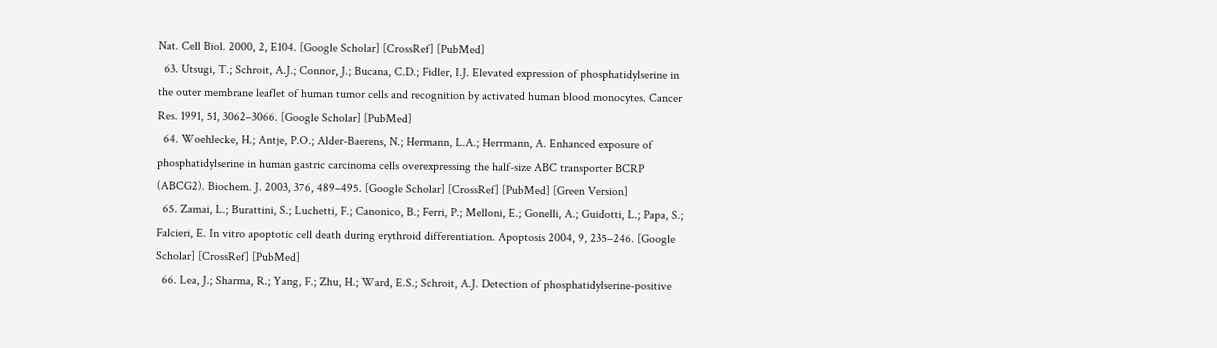Nat. Cell Biol. 2000, 2, E104. [Google Scholar] [CrossRef] [PubMed]
  63. Utsugi, T.; Schroit, A.J.; Connor, J.; Bucana, C.D.; Fidler, I.J. Elevated expression of phosphatidylserine in the outer membrane leaflet of human tumor cells and recognition by activated human blood monocytes. Cancer Res. 1991, 51, 3062–3066. [Google Scholar] [PubMed]
  64. Woehlecke, H.; Antje, P.O.; Alder-Baerens, N.; Hermann, L.A.; Herrmann, A. Enhanced exposure of phosphatidylserine in human gastric carcinoma cells overexpressing the half-size ABC transporter BCRP (ABCG2). Biochem. J. 2003, 376, 489–495. [Google Scholar] [CrossRef] [PubMed] [Green Version]
  65. Zamai, L.; Burattini, S.; Luchetti, F.; Canonico, B.; Ferri, P.; Melloni, E.; Gonelli, A.; Guidotti, L.; Papa, S.; Falcieri, E. In vitro apoptotic cell death during erythroid differentiation. Apoptosis 2004, 9, 235–246. [Google Scholar] [CrossRef] [PubMed]
  66. Lea, J.; Sharma, R.; Yang, F.; Zhu, H.; Ward, E.S.; Schroit, A.J. Detection of phosphatidylserine-positive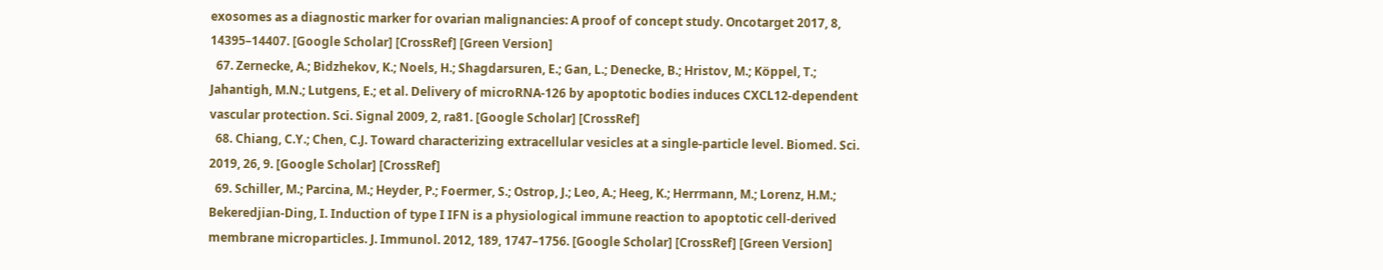exosomes as a diagnostic marker for ovarian malignancies: A proof of concept study. Oncotarget 2017, 8, 14395–14407. [Google Scholar] [CrossRef] [Green Version]
  67. Zernecke, A.; Bidzhekov, K.; Noels, H.; Shagdarsuren, E.; Gan, L.; Denecke, B.; Hristov, M.; Köppel, T.; Jahantigh, M.N.; Lutgens, E.; et al. Delivery of microRNA-126 by apoptotic bodies induces CXCL12-dependent vascular protection. Sci. Signal 2009, 2, ra81. [Google Scholar] [CrossRef]
  68. Chiang, C.Y.; Chen, C.J. Toward characterizing extracellular vesicles at a single-particle level. Biomed. Sci. 2019, 26, 9. [Google Scholar] [CrossRef]
  69. Schiller, M.; Parcina, M.; Heyder, P.; Foermer, S.; Ostrop, J.; Leo, A.; Heeg, K.; Herrmann, M.; Lorenz, H.M.; Bekeredjian-Ding, I. Induction of type I IFN is a physiological immune reaction to apoptotic cell-derived membrane microparticles. J. Immunol. 2012, 189, 1747–1756. [Google Scholar] [CrossRef] [Green Version]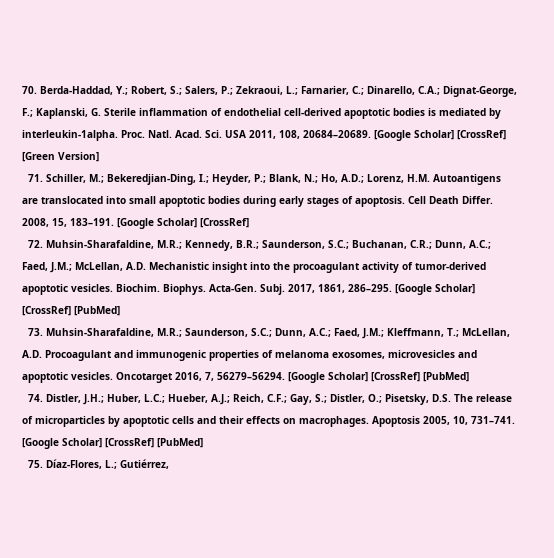70. Berda-Haddad, Y.; Robert, S.; Salers, P.; Zekraoui, L.; Farnarier, C.; Dinarello, C.A.; Dignat-George, F.; Kaplanski, G. Sterile inflammation of endothelial cell-derived apoptotic bodies is mediated by interleukin-1alpha. Proc. Natl. Acad. Sci. USA 2011, 108, 20684–20689. [Google Scholar] [CrossRef] [Green Version]
  71. Schiller, M.; Bekeredjian-Ding, I.; Heyder, P.; Blank, N.; Ho, A.D.; Lorenz, H.M. Autoantigens are translocated into small apoptotic bodies during early stages of apoptosis. Cell Death Differ. 2008, 15, 183–191. [Google Scholar] [CrossRef]
  72. Muhsin-Sharafaldine, M.R.; Kennedy, B.R.; Saunderson, S.C.; Buchanan, C.R.; Dunn, A.C.; Faed, J.M.; McLellan, A.D. Mechanistic insight into the procoagulant activity of tumor-derived apoptotic vesicles. Biochim. Biophys. Acta-Gen. Subj. 2017, 1861, 286–295. [Google Scholar] [CrossRef] [PubMed]
  73. Muhsin-Sharafaldine, M.R.; Saunderson, S.C.; Dunn, A.C.; Faed, J.M.; Kleffmann, T.; McLellan, A.D. Procoagulant and immunogenic properties of melanoma exosomes, microvesicles and apoptotic vesicles. Oncotarget 2016, 7, 56279–56294. [Google Scholar] [CrossRef] [PubMed]
  74. Distler, J.H.; Huber, L.C.; Hueber, A.J.; Reich, C.F.; Gay, S.; Distler, O.; Pisetsky, D.S. The release of microparticles by apoptotic cells and their effects on macrophages. Apoptosis 2005, 10, 731–741. [Google Scholar] [CrossRef] [PubMed]
  75. Díaz-Flores, L.; Gutiérrez,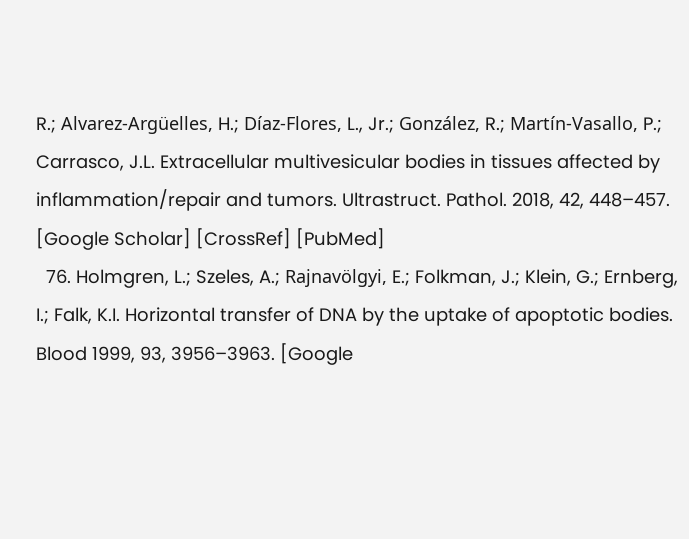R.; Alvarez-Argüelles, H.; Díaz-Flores, L., Jr.; González, R.; Martín-Vasallo, P.; Carrasco, J.L. Extracellular multivesicular bodies in tissues affected by inflammation/repair and tumors. Ultrastruct. Pathol. 2018, 42, 448–457. [Google Scholar] [CrossRef] [PubMed]
  76. Holmgren, L.; Szeles, A.; Rajnavölgyi, E.; Folkman, J.; Klein, G.; Ernberg, I.; Falk, K.I. Horizontal transfer of DNA by the uptake of apoptotic bodies. Blood 1999, 93, 3956–3963. [Google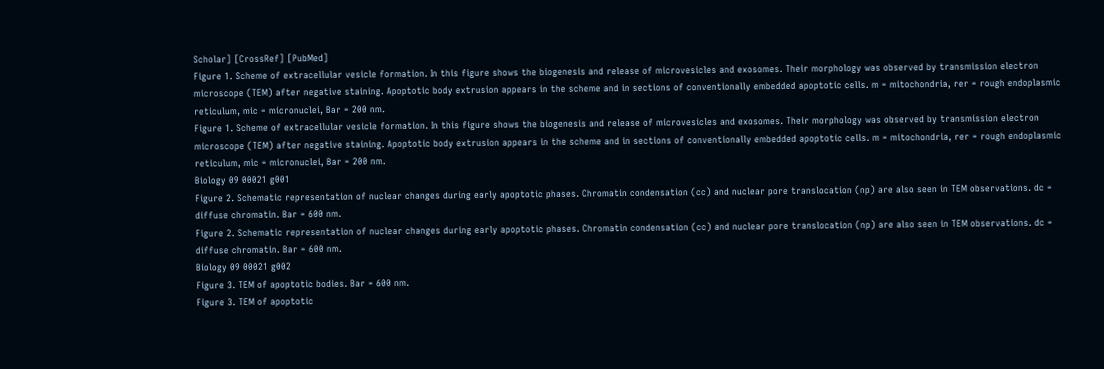Scholar] [CrossRef] [PubMed]
Figure 1. Scheme of extracellular vesicle formation. In this figure shows the biogenesis and release of microvesicles and exosomes. Their morphology was observed by transmission electron microscope (TEM) after negative staining. Apoptotic body extrusion appears in the scheme and in sections of conventionally embedded apoptotic cells. m = mitochondria, rer = rough endoplasmic reticulum, mic = micronuclei, Bar = 200 nm.
Figure 1. Scheme of extracellular vesicle formation. In this figure shows the biogenesis and release of microvesicles and exosomes. Their morphology was observed by transmission electron microscope (TEM) after negative staining. Apoptotic body extrusion appears in the scheme and in sections of conventionally embedded apoptotic cells. m = mitochondria, rer = rough endoplasmic reticulum, mic = micronuclei, Bar = 200 nm.
Biology 09 00021 g001
Figure 2. Schematic representation of nuclear changes during early apoptotic phases. Chromatin condensation (cc) and nuclear pore translocation (np) are also seen in TEM observations. dc = diffuse chromatin. Bar = 600 nm.
Figure 2. Schematic representation of nuclear changes during early apoptotic phases. Chromatin condensation (cc) and nuclear pore translocation (np) are also seen in TEM observations. dc = diffuse chromatin. Bar = 600 nm.
Biology 09 00021 g002
Figure 3. TEM of apoptotic bodies. Bar = 600 nm.
Figure 3. TEM of apoptotic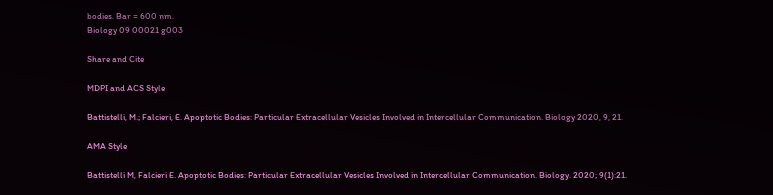bodies. Bar = 600 nm.
Biology 09 00021 g003

Share and Cite

MDPI and ACS Style

Battistelli, M.; Falcieri, E. Apoptotic Bodies: Particular Extracellular Vesicles Involved in Intercellular Communication. Biology 2020, 9, 21.

AMA Style

Battistelli M, Falcieri E. Apoptotic Bodies: Particular Extracellular Vesicles Involved in Intercellular Communication. Biology. 2020; 9(1):21.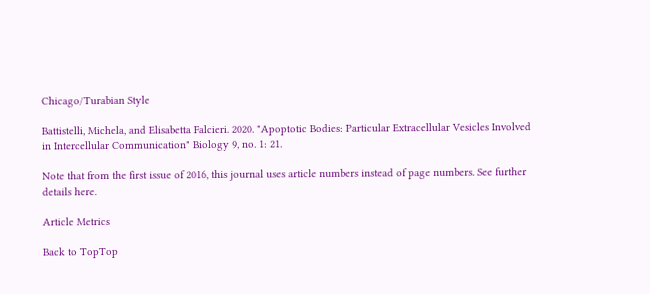Chicago/Turabian Style

Battistelli, Michela, and Elisabetta Falcieri. 2020. "Apoptotic Bodies: Particular Extracellular Vesicles Involved in Intercellular Communication" Biology 9, no. 1: 21.

Note that from the first issue of 2016, this journal uses article numbers instead of page numbers. See further details here.

Article Metrics

Back to TopTop